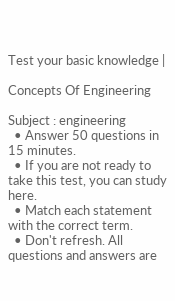Test your basic knowledge |

Concepts Of Engineering

Subject : engineering
  • Answer 50 questions in 15 minutes.
  • If you are not ready to take this test, you can study here.
  • Match each statement with the correct term.
  • Don't refresh. All questions and answers are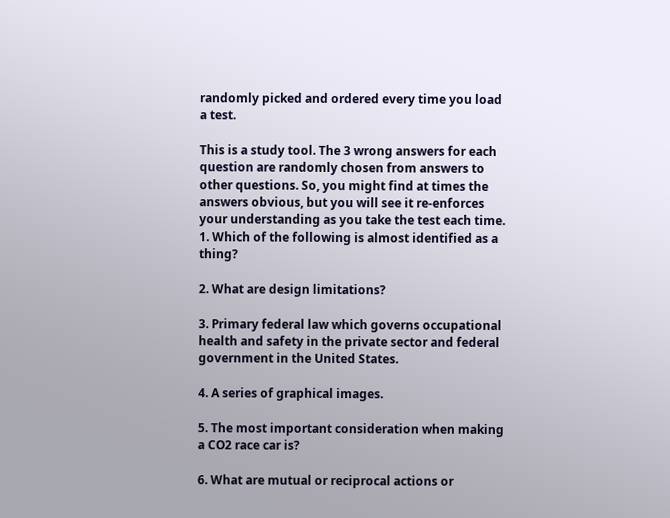randomly picked and ordered every time you load a test.

This is a study tool. The 3 wrong answers for each question are randomly chosen from answers to other questions. So, you might find at times the answers obvious, but you will see it re-enforces your understanding as you take the test each time.
1. Which of the following is almost identified as a thing?

2. What are design limitations?

3. Primary federal law which governs occupational health and safety in the private sector and federal government in the United States.

4. A series of graphical images.

5. The most important consideration when making a CO2 race car is?

6. What are mutual or reciprocal actions or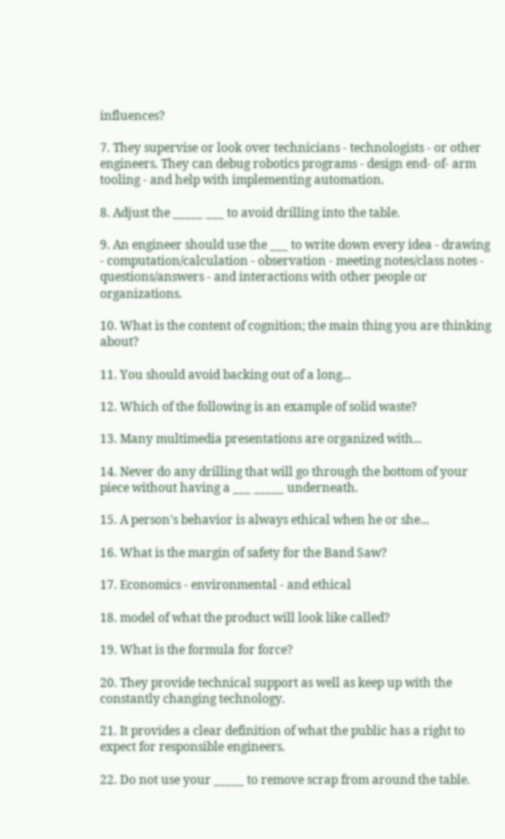influences?

7. They supervise or look over technicians - technologists - or other engineers. They can debug robotics programs - design end- of- arm tooling - and help with implementing automation.

8. Adjust the _____ ___ to avoid drilling into the table.

9. An engineer should use the ___ to write down every idea - drawing - computation/calculation - observation - meeting notes/class notes - questions/answers - and interactions with other people or organizations.

10. What is the content of cognition; the main thing you are thinking about?

11. You should avoid backing out of a long...

12. Which of the following is an example of solid waste?

13. Many multimedia presentations are organized with...

14. Never do any drilling that will go through the bottom of your piece without having a ___ _____ underneath.

15. A person's behavior is always ethical when he or she...

16. What is the margin of safety for the Band Saw?

17. Economics - environmental - and ethical

18. model of what the product will look like called?

19. What is the formula for force?

20. They provide technical support as well as keep up with the constantly changing technology.

21. It provides a clear definition of what the public has a right to expect for responsible engineers.

22. Do not use your _____ to remove scrap from around the table.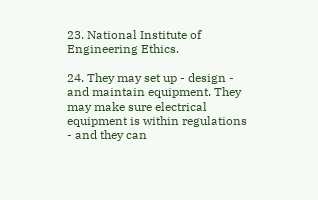23. National Institute of Engineering Ethics.

24. They may set up - design - and maintain equipment. They may make sure electrical equipment is within regulations - and they can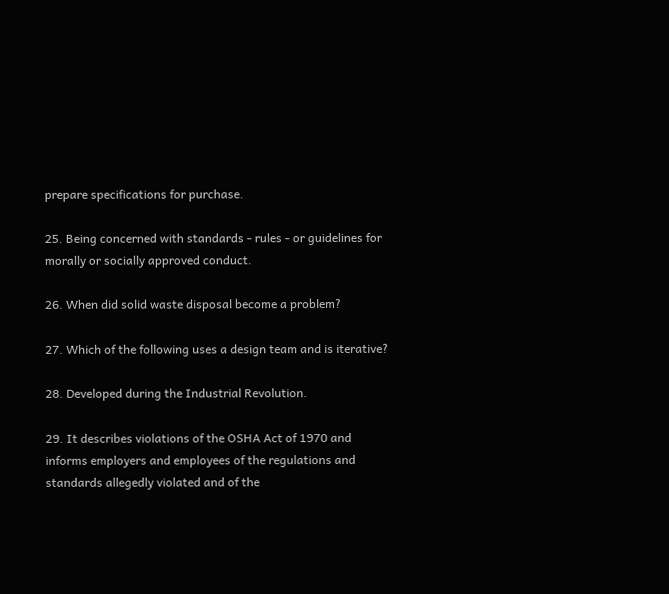prepare specifications for purchase.

25. Being concerned with standards - rules - or guidelines for morally or socially approved conduct.

26. When did solid waste disposal become a problem?

27. Which of the following uses a design team and is iterative?

28. Developed during the Industrial Revolution.

29. It describes violations of the OSHA Act of 1970 and informs employers and employees of the regulations and standards allegedly violated and of the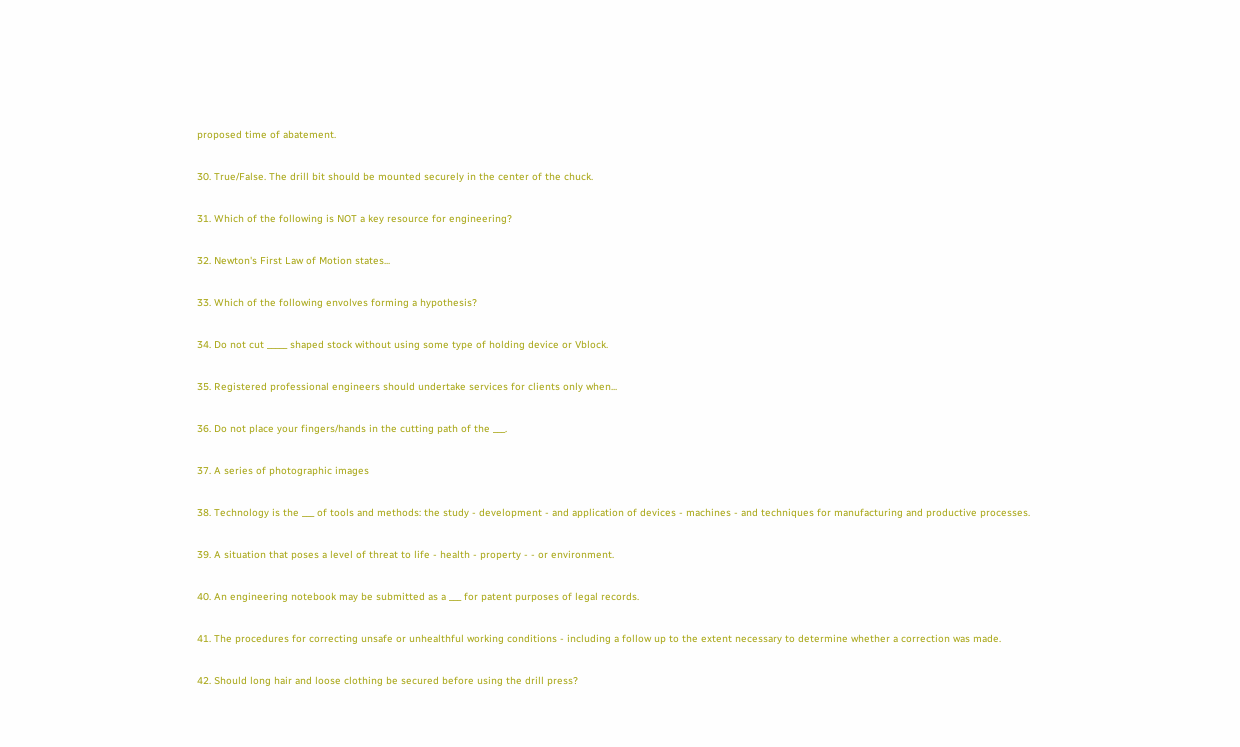proposed time of abatement.

30. True/False. The drill bit should be mounted securely in the center of the chuck.

31. Which of the following is NOT a key resource for engineering?

32. Newton's First Law of Motion states...

33. Which of the following envolves forming a hypothesis?

34. Do not cut _____ shaped stock without using some type of holding device or Vblock.

35. Registered professional engineers should undertake services for clients only when...

36. Do not place your fingers/hands in the cutting path of the ___.

37. A series of photographic images

38. Technology is the ___ of tools and methods: the study - development - and application of devices - machines - and techniques for manufacturing and productive processes.

39. A situation that poses a level of threat to life - health - property - - or environment.

40. An engineering notebook may be submitted as a ___ for patent purposes of legal records.

41. The procedures for correcting unsafe or unhealthful working conditions - including a follow up to the extent necessary to determine whether a correction was made.

42. Should long hair and loose clothing be secured before using the drill press?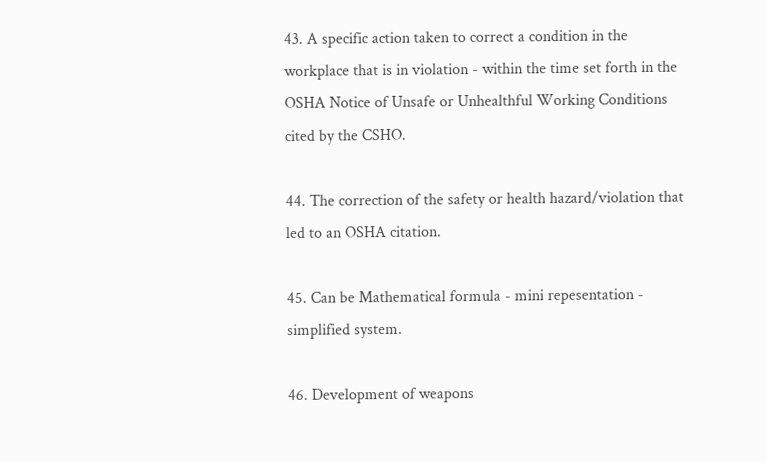43. A specific action taken to correct a condition in the workplace that is in violation - within the time set forth in the OSHA Notice of Unsafe or Unhealthful Working Conditions cited by the CSHO.

44. The correction of the safety or health hazard/violation that led to an OSHA citation.

45. Can be Mathematical formula - mini repesentation - simplified system.

46. Development of weapons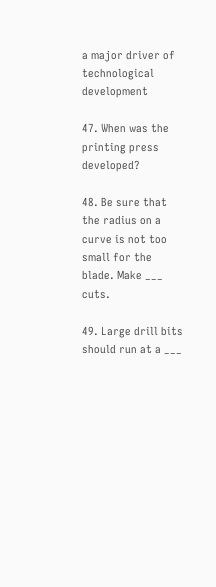a major driver of technological development

47. When was the printing press developed?

48. Be sure that the radius on a curve is not too small for the blade. Make ___ cuts.

49. Large drill bits should run at a ___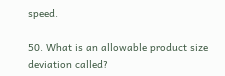speed.

50. What is an allowable product size deviation called?